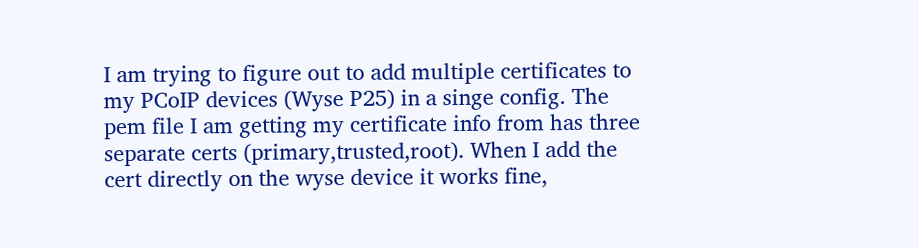I am trying to figure out to add multiple certificates to my PCoIP devices (Wyse P25) in a singe config. The pem file I am getting my certificate info from has three separate certs (primary,trusted,root). When I add the cert directly on the wyse device it works fine,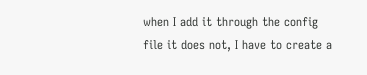when I add it through the config file it does not, I have to create a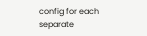config for each separate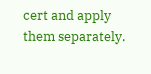cert and apply them separately.